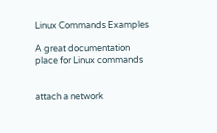Linux Commands Examples

A great documentation place for Linux commands


attach a network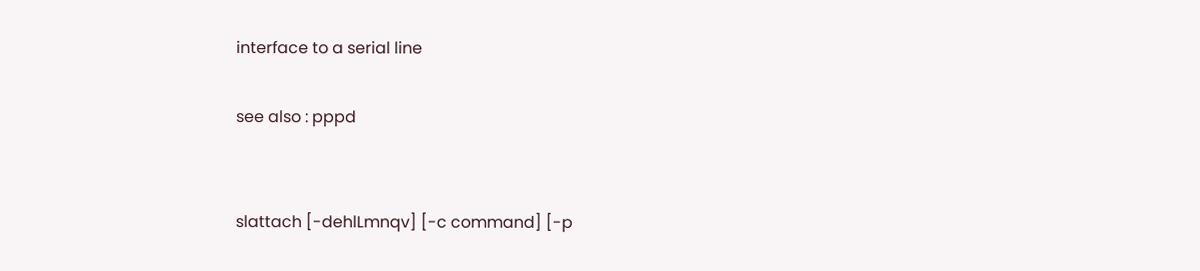interface to a serial line

see also : pppd


slattach [-dehlLmnqv] [-c command] [-p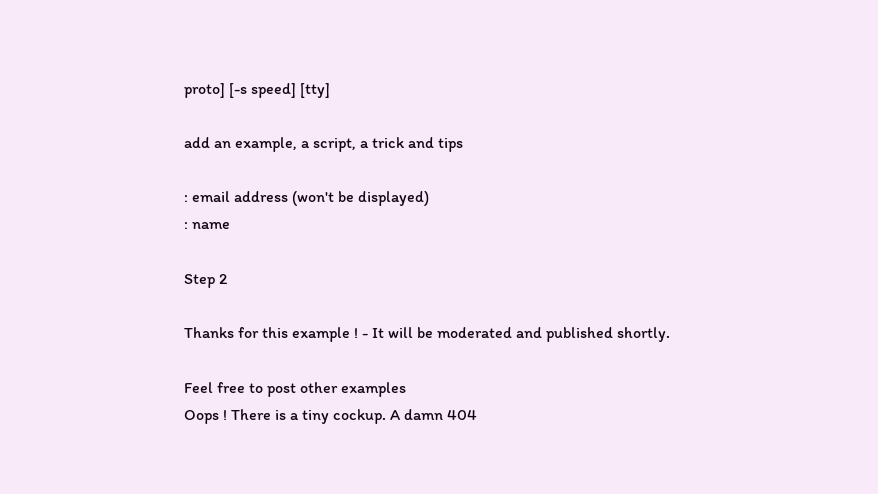proto] [-s speed] [tty]

add an example, a script, a trick and tips

: email address (won't be displayed)
: name

Step 2

Thanks for this example ! - It will be moderated and published shortly.

Feel free to post other examples
Oops ! There is a tiny cockup. A damn 404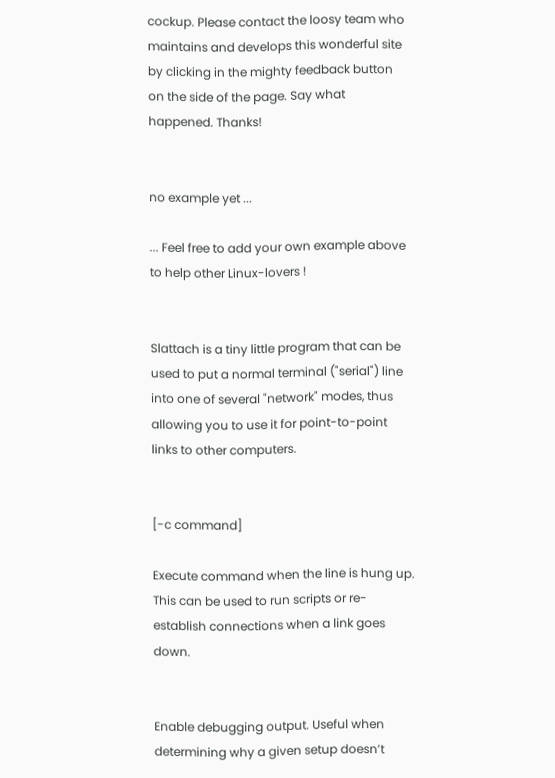cockup. Please contact the loosy team who maintains and develops this wonderful site by clicking in the mighty feedback button on the side of the page. Say what happened. Thanks!


no example yet ...

... Feel free to add your own example above to help other Linux-lovers !


Slattach is a tiny little program that can be used to put a normal terminal ("serial") line into one of several "network" modes, thus allowing you to use it for point-to-point links to other computers.


[-c command]

Execute command when the line is hung up. This can be used to run scripts or re-establish connections when a link goes down.


Enable debugging output. Useful when determining why a given setup doesn’t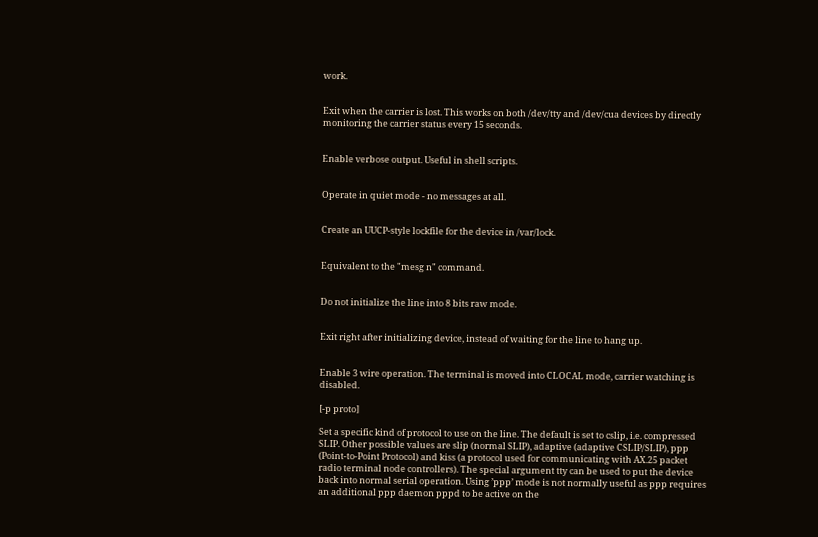work.


Exit when the carrier is lost. This works on both /dev/tty and /dev/cua devices by directly monitoring the carrier status every 15 seconds.


Enable verbose output. Useful in shell scripts.


Operate in quiet mode - no messages at all.


Create an UUCP-style lockfile for the device in /var/lock.


Equivalent to the "mesg n" command.


Do not initialize the line into 8 bits raw mode.


Exit right after initializing device, instead of waiting for the line to hang up.


Enable 3 wire operation. The terminal is moved into CLOCAL mode, carrier watching is disabled.

[-p proto]

Set a specific kind of protocol to use on the line. The default is set to cslip, i.e. compressed SLIP. Other possible values are slip (normal SLIP), adaptive (adaptive CSLIP/SLIP), ppp (Point-to-Point Protocol) and kiss (a protocol used for communicating with AX.25 packet radio terminal node controllers). The special argument tty can be used to put the device back into normal serial operation. Using ’ppp’ mode is not normally useful as ppp requires an additional ppp daemon pppd to be active on the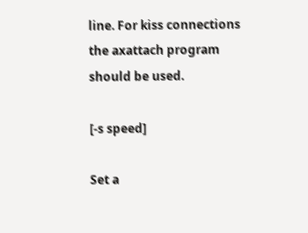line. For kiss connections the axattach program should be used.

[-s speed]

Set a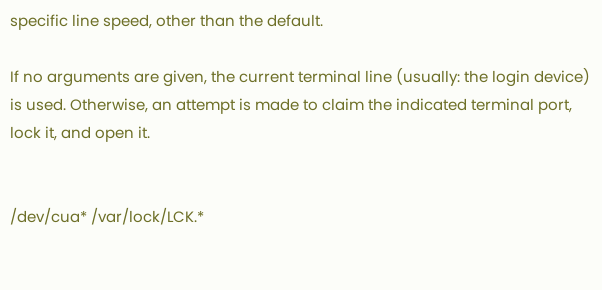specific line speed, other than the default.

If no arguments are given, the current terminal line (usually: the login device) is used. Otherwise, an attempt is made to claim the indicated terminal port, lock it, and open it.


/dev/cua* /var/lock/LCK.*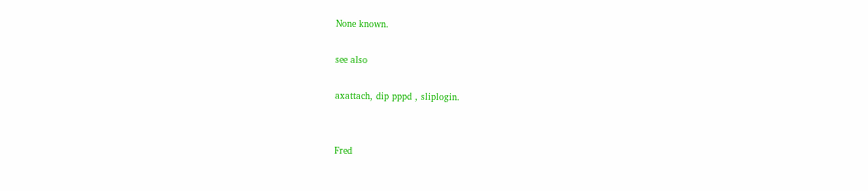None known.

see also

axattach, dip pppd , sliplogin.


Fred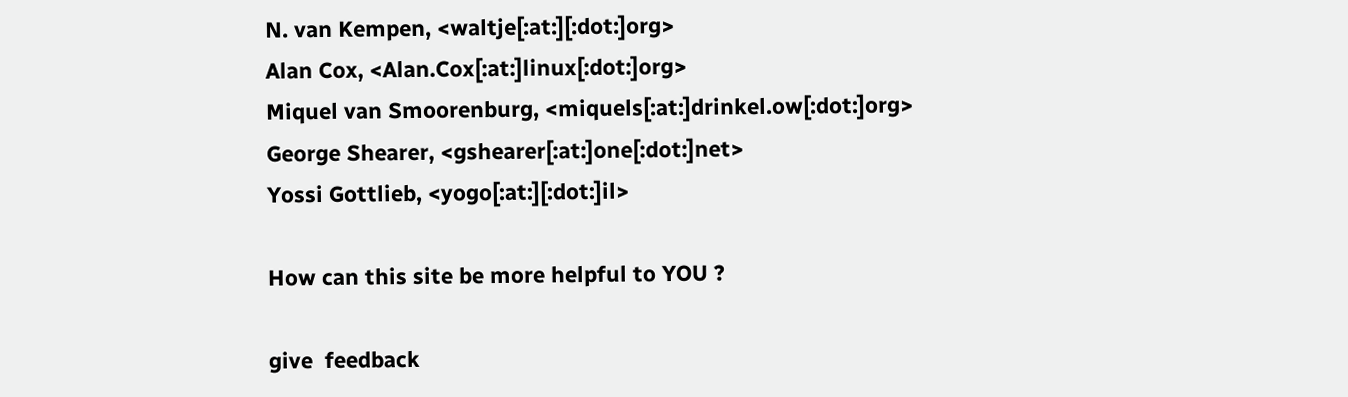N. van Kempen, <waltje[:at:][:dot:]org>
Alan Cox, <Alan.Cox[:at:]linux[:dot:]org>
Miquel van Smoorenburg, <miquels[:at:]drinkel.ow[:dot:]org>
George Shearer, <gshearer[:at:]one[:dot:]net>
Yossi Gottlieb, <yogo[:at:][:dot:]il>

How can this site be more helpful to YOU ?

give  feedback